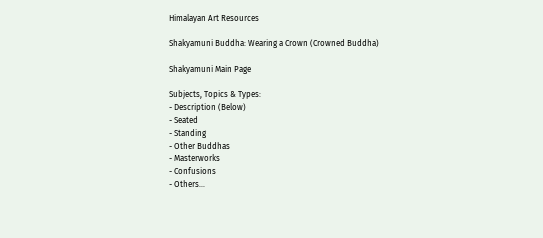Himalayan Art Resources

Shakyamuni Buddha: Wearing a Crown (Crowned Buddha)

Shakyamuni Main Page

Subjects, Topics & Types:
- Description (Below)
- Seated
- Standing
- Other Buddhas
- Masterworks
- Confusions
- Others...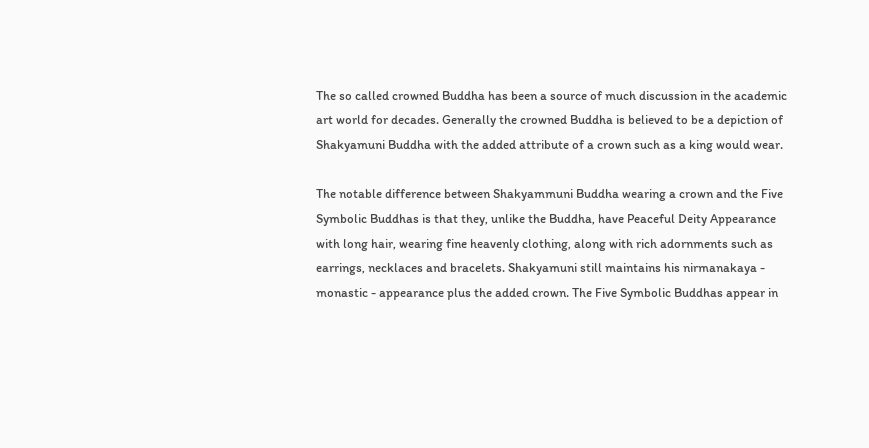The so called crowned Buddha has been a source of much discussion in the academic art world for decades. Generally the crowned Buddha is believed to be a depiction of Shakyamuni Buddha with the added attribute of a crown such as a king would wear.

The notable difference between Shakyammuni Buddha wearing a crown and the Five Symbolic Buddhas is that they, unlike the Buddha, have Peaceful Deity Appearance with long hair, wearing fine heavenly clothing, along with rich adornments such as earrings, necklaces and bracelets. Shakyamuni still maintains his nirmanakaya - monastic - appearance plus the added crown. The Five Symbolic Buddhas appear in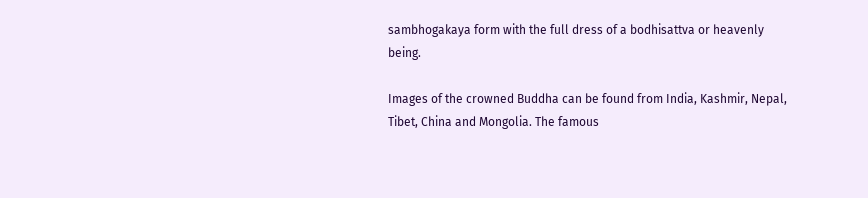sambhogakaya form with the full dress of a bodhisattva or heavenly being.

Images of the crowned Buddha can be found from India, Kashmir, Nepal, Tibet, China and Mongolia. The famous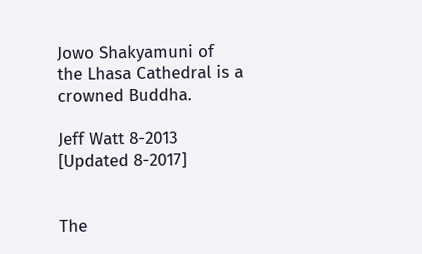Jowo Shakyamuni of the Lhasa Cathedral is a crowned Buddha.

Jeff Watt 8-2013 [Updated 8-2017]


The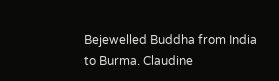Bejewelled Buddha from India to Burma. Claudine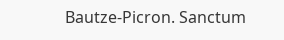Bautze-Picron. Sanctum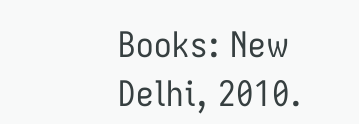Books: New Delhi, 2010.